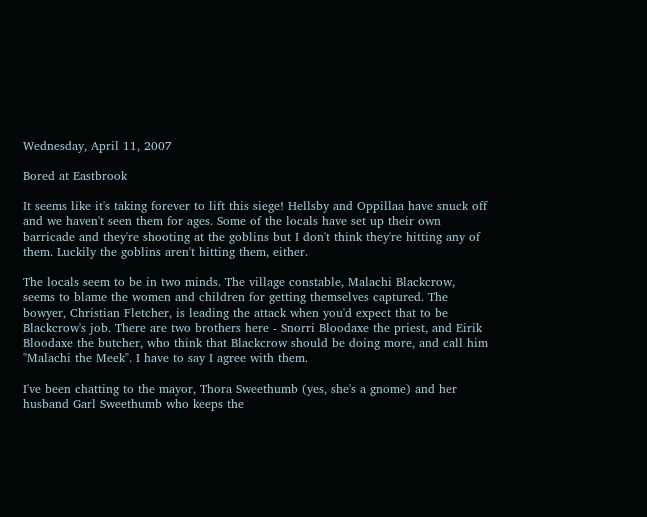Wednesday, April 11, 2007

Bored at Eastbrook

It seems like it's taking forever to lift this siege! Hellsby and Oppillaa have snuck off and we haven't seen them for ages. Some of the locals have set up their own barricade and they're shooting at the goblins but I don't think they're hitting any of them. Luckily the goblins aren't hitting them, either.

The locals seem to be in two minds. The village constable, Malachi Blackcrow, seems to blame the women and children for getting themselves captured. The bowyer, Christian Fletcher, is leading the attack when you'd expect that to be Blackcrow's job. There are two brothers here - Snorri Bloodaxe the priest, and Eirik Bloodaxe the butcher, who think that Blackcrow should be doing more, and call him "Malachi the Meek". I have to say I agree with them.

I've been chatting to the mayor, Thora Sweethumb (yes, she's a gnome) and her husband Garl Sweethumb who keeps the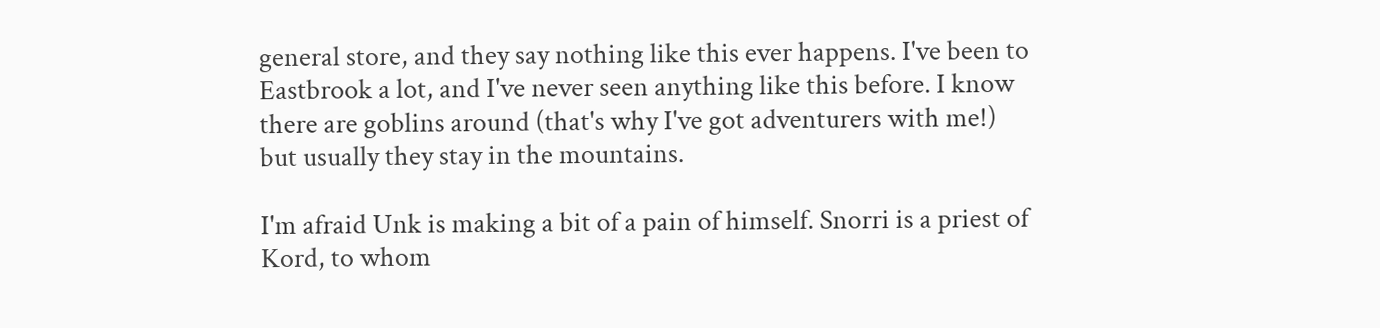general store, and they say nothing like this ever happens. I've been to Eastbrook a lot, and I've never seen anything like this before. I know there are goblins around (that's why I've got adventurers with me!) but usually they stay in the mountains.

I'm afraid Unk is making a bit of a pain of himself. Snorri is a priest of Kord, to whom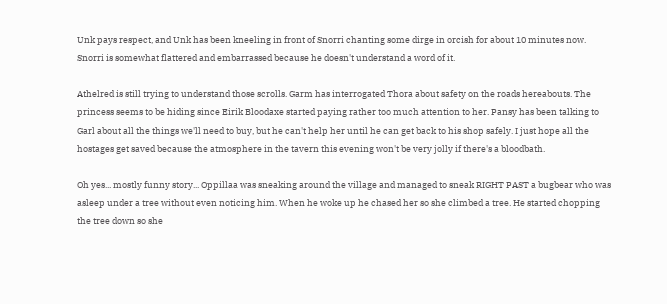Unk pays respect, and Unk has been kneeling in front of Snorri chanting some dirge in orcish for about 10 minutes now. Snorri is somewhat flattered and embarrassed because he doesn't understand a word of it.

Athelred is still trying to understand those scrolls. Garm has interrogated Thora about safety on the roads hereabouts. The princess seems to be hiding since Eirik Bloodaxe started paying rather too much attention to her. Pansy has been talking to Garl about all the things we'll need to buy, but he can't help her until he can get back to his shop safely. I just hope all the hostages get saved because the atmosphere in the tavern this evening won't be very jolly if there's a bloodbath.

Oh yes... mostly funny story... Oppillaa was sneaking around the village and managed to sneak RIGHT PAST a bugbear who was asleep under a tree without even noticing him. When he woke up he chased her so she climbed a tree. He started chopping the tree down so she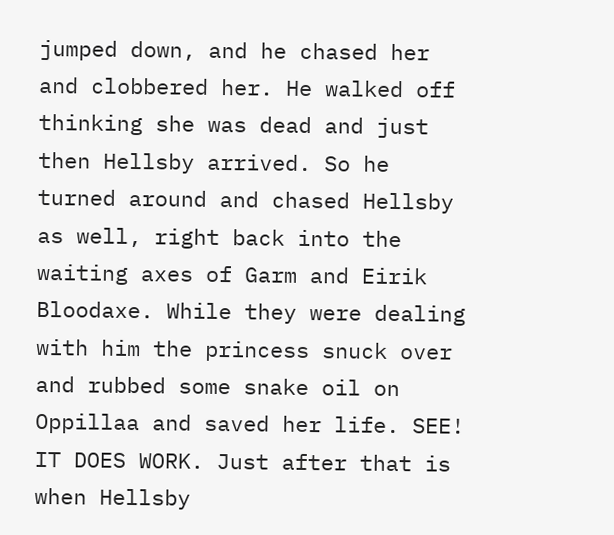jumped down, and he chased her and clobbered her. He walked off thinking she was dead and just then Hellsby arrived. So he turned around and chased Hellsby as well, right back into the waiting axes of Garm and Eirik Bloodaxe. While they were dealing with him the princess snuck over and rubbed some snake oil on Oppillaa and saved her life. SEE! IT DOES WORK. Just after that is when Hellsby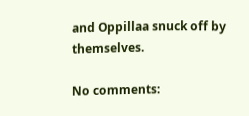and Oppillaa snuck off by themselves.

No comments: